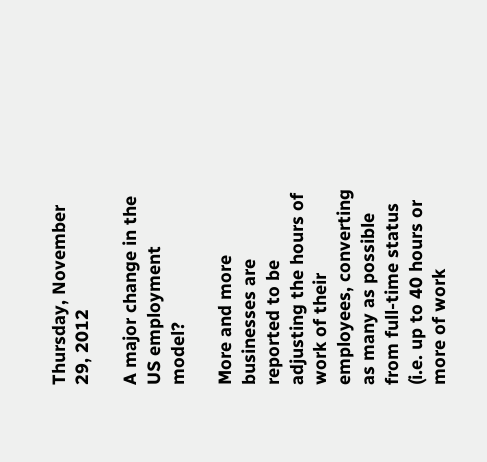Thursday, November 29, 2012

A major change in the US employment model?

More and more businesses are reported to be adjusting the hours of work of their employees, converting as many as possible from full-time status (i.e. up to 40 hours or more of work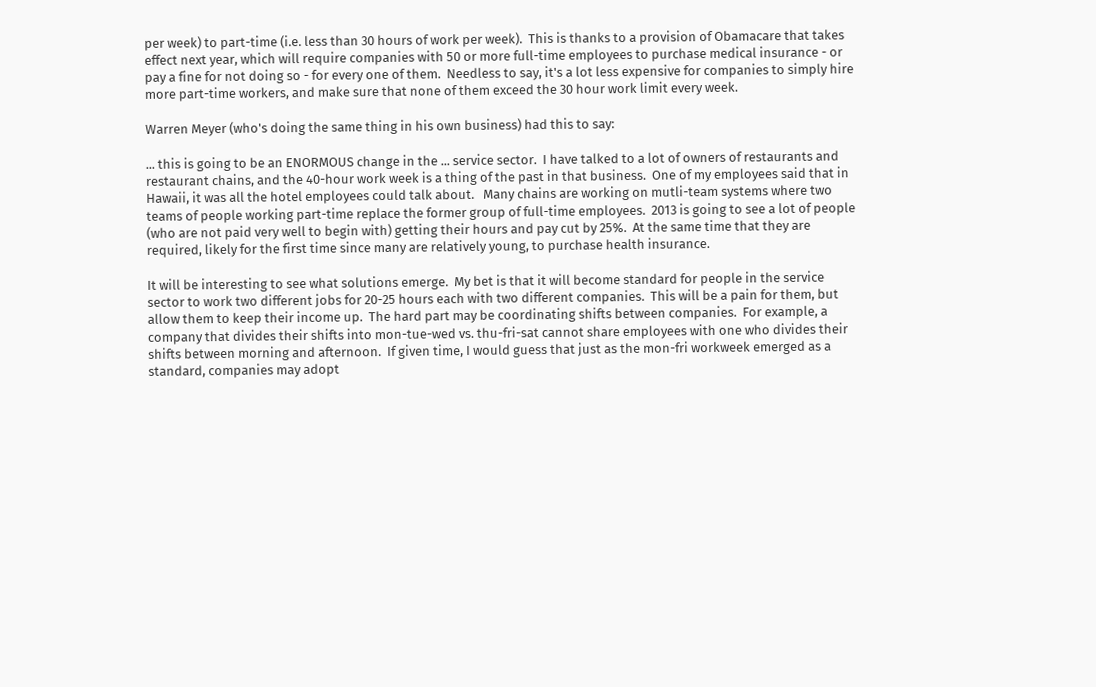per week) to part-time (i.e. less than 30 hours of work per week).  This is thanks to a provision of Obamacare that takes effect next year, which will require companies with 50 or more full-time employees to purchase medical insurance - or pay a fine for not doing so - for every one of them.  Needless to say, it's a lot less expensive for companies to simply hire more part-time workers, and make sure that none of them exceed the 30 hour work limit every week.

Warren Meyer (who's doing the same thing in his own business) had this to say:

... this is going to be an ENORMOUS change in the ... service sector.  I have talked to a lot of owners of restaurants and restaurant chains, and the 40-hour work week is a thing of the past in that business.  One of my employees said that in Hawaii, it was all the hotel employees could talk about.   Many chains are working on mutli-team systems where two teams of people working part-time replace the former group of full-time employees.  2013 is going to see a lot of people (who are not paid very well to begin with) getting their hours and pay cut by 25%.  At the same time that they are required, likely for the first time since many are relatively young, to purchase health insurance.

It will be interesting to see what solutions emerge.  My bet is that it will become standard for people in the service sector to work two different jobs for 20-25 hours each with two different companies.  This will be a pain for them, but allow them to keep their income up.  The hard part may be coordinating shifts between companies.  For example, a company that divides their shifts into mon-tue-wed vs. thu-fri-sat cannot share employees with one who divides their shifts between morning and afternoon.  If given time, I would guess that just as the mon-fri workweek emerged as a standard, companies may adopt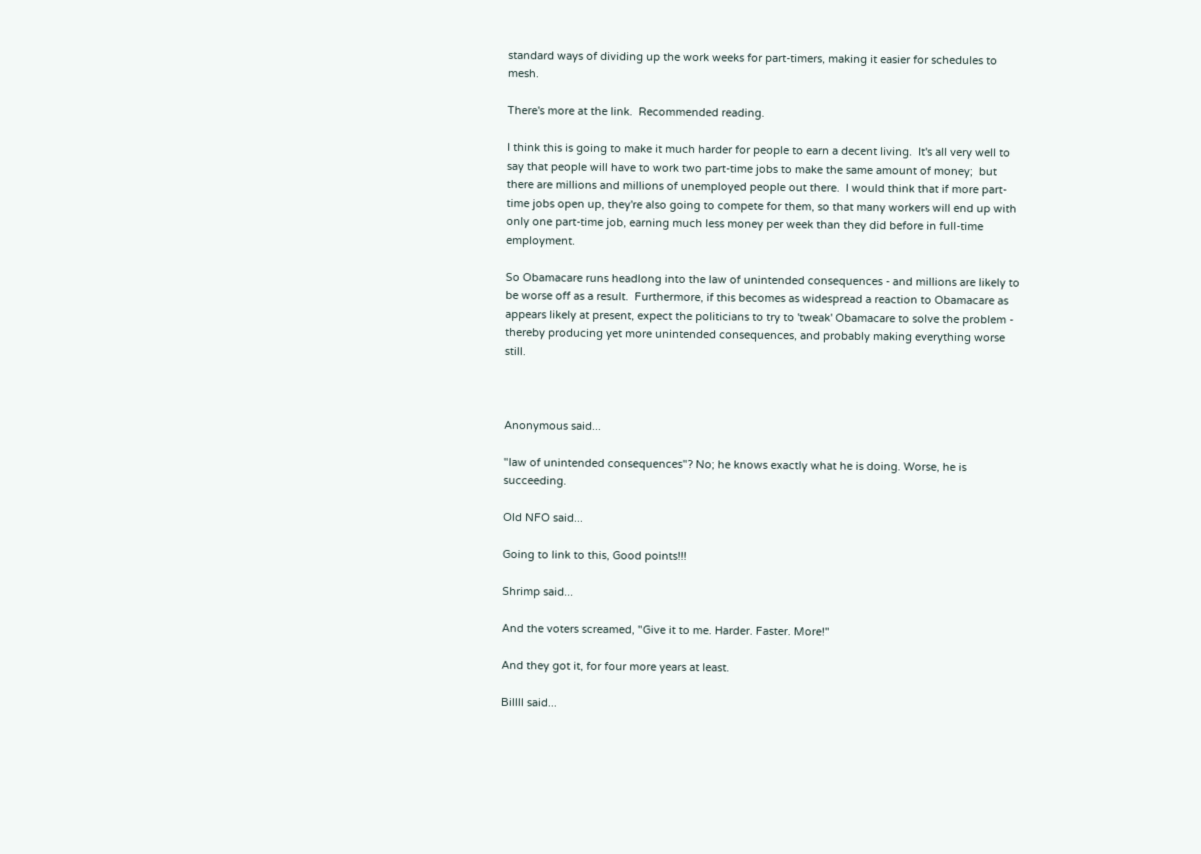standard ways of dividing up the work weeks for part-timers, making it easier for schedules to mesh.

There's more at the link.  Recommended reading.

I think this is going to make it much harder for people to earn a decent living.  It's all very well to say that people will have to work two part-time jobs to make the same amount of money;  but there are millions and millions of unemployed people out there.  I would think that if more part-time jobs open up, they're also going to compete for them, so that many workers will end up with only one part-time job, earning much less money per week than they did before in full-time employment.

So Obamacare runs headlong into the law of unintended consequences - and millions are likely to be worse off as a result.  Furthermore, if this becomes as widespread a reaction to Obamacare as appears likely at present, expect the politicians to try to 'tweak' Obamacare to solve the problem - thereby producing yet more unintended consequences, and probably making everything worse still.



Anonymous said...

"law of unintended consequences"? No; he knows exactly what he is doing. Worse, he is succeeding.

Old NFO said...

Going to link to this, Good points!!!

Shrimp said...

And the voters screamed, "Give it to me. Harder. Faster. More!"

And they got it, for four more years at least.

Billll said...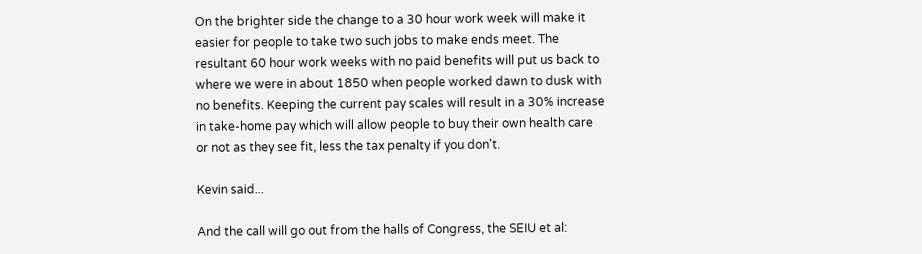On the brighter side the change to a 30 hour work week will make it easier for people to take two such jobs to make ends meet. The resultant 60 hour work weeks with no paid benefits will put us back to where we were in about 1850 when people worked dawn to dusk with no benefits. Keeping the current pay scales will result in a 30% increase in take-home pay which will allow people to buy their own health care or not as they see fit, less the tax penalty if you don't.

Kevin said...

And the call will go out from the halls of Congress, the SEIU et al: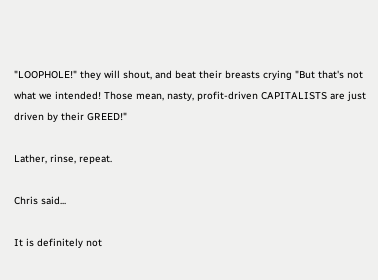"LOOPHOLE!" they will shout, and beat their breasts crying "But that's not what we intended! Those mean, nasty, profit-driven CAPITALISTS are just driven by their GREED!"

Lather, rinse, repeat.

Chris said...

It is definitely not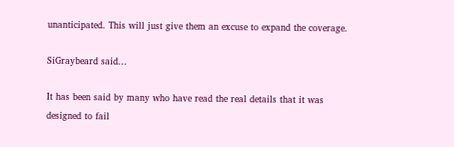unanticipated. This will just give them an excuse to expand the coverage.

SiGraybeard said...

It has been said by many who have read the real details that it was designed to fail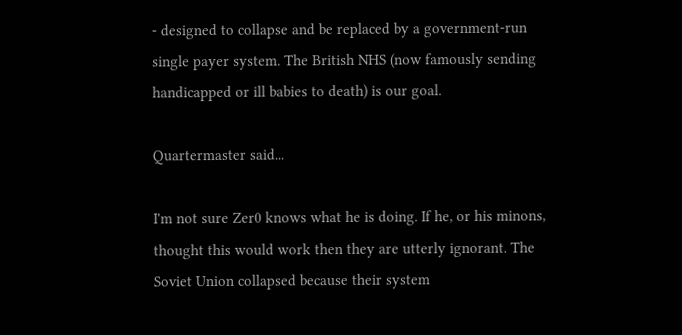- designed to collapse and be replaced by a government-run single payer system. The British NHS (now famously sending handicapped or ill babies to death) is our goal.

Quartermaster said...

I'm not sure Zer0 knows what he is doing. If he, or his minons, thought this would work then they are utterly ignorant. The Soviet Union collapsed because their system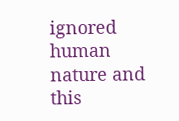ignored human nature and this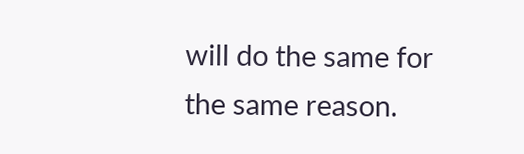will do the same for the same reason.